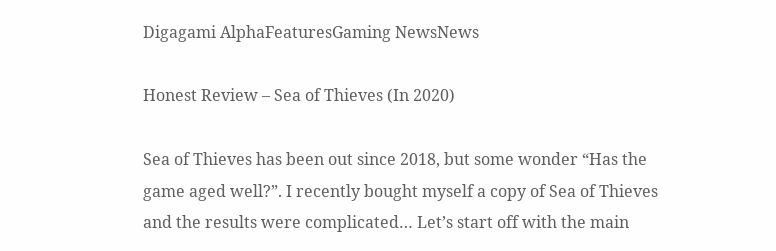Digagami AlphaFeaturesGaming NewsNews

Honest Review – Sea of Thieves (In 2020)

Sea of Thieves has been out since 2018, but some wonder “Has the game aged well?”. I recently bought myself a copy of Sea of Thieves and the results were complicated… Let’s start off with the main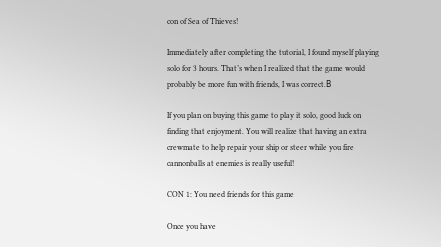con of Sea of Thieves!

Immediately after completing the tutorial, I found myself playing solo for 3 hours. That’s when I realized that the game would probably be more fun with friends, I was correct.Β

If you plan on buying this game to play it solo, good luck on finding that enjoyment. You will realize that having an extra crewmate to help repair your ship or steer while you fire cannonballs at enemies is really useful!

CON 1: You need friends for this game

Once you have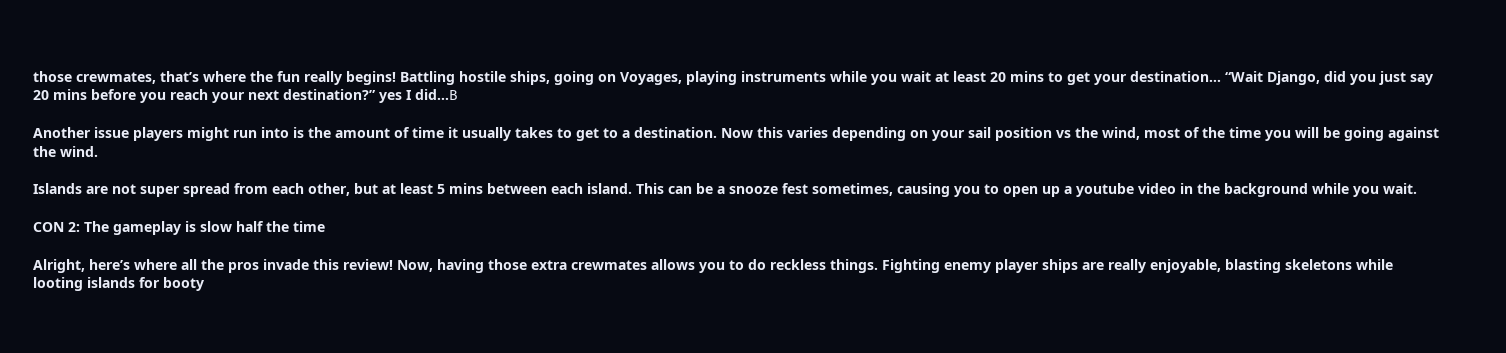those crewmates, that’s where the fun really begins! Battling hostile ships, going on Voyages, playing instruments while you wait at least 20 mins to get your destination… “Wait Django, did you just say 20 mins before you reach your next destination?” yes I did…Β

Another issue players might run into is the amount of time it usually takes to get to a destination. Now this varies depending on your sail position vs the wind, most of the time you will be going against the wind.

Islands are not super spread from each other, but at least 5 mins between each island. This can be a snooze fest sometimes, causing you to open up a youtube video in the background while you wait.

CON 2: The gameplay is slow half the time

Alright, here’s where all the pros invade this review! Now, having those extra crewmates allows you to do reckless things. Fighting enemy player ships are really enjoyable, blasting skeletons while looting islands for booty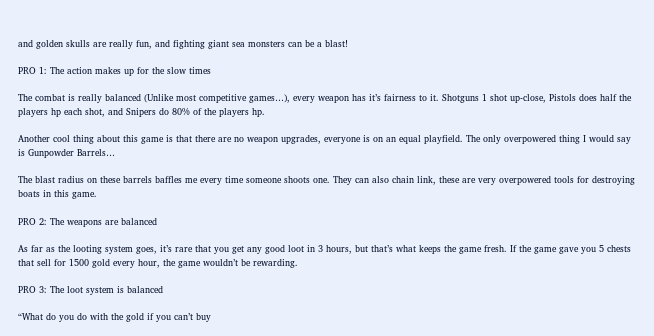and golden skulls are really fun, and fighting giant sea monsters can be a blast!

PRO 1: The action makes up for the slow times

The combat is really balanced (Unlike most competitive games…), every weapon has it’s fairness to it. Shotguns 1 shot up-close, Pistols does half the players hp each shot, and Snipers do 80% of the players hp.

Another cool thing about this game is that there are no weapon upgrades, everyone is on an equal playfield. The only overpowered thing I would say is Gunpowder Barrels…

The blast radius on these barrels baffles me every time someone shoots one. They can also chain link, these are very overpowered tools for destroying boats in this game.

PRO 2: The weapons are balanced

As far as the looting system goes, it’s rare that you get any good loot in 3 hours, but that’s what keeps the game fresh. If the game gave you 5 chests that sell for 1500 gold every hour, the game wouldn’t be rewarding.

PRO 3: The loot system is balanced

“What do you do with the gold if you can’t buy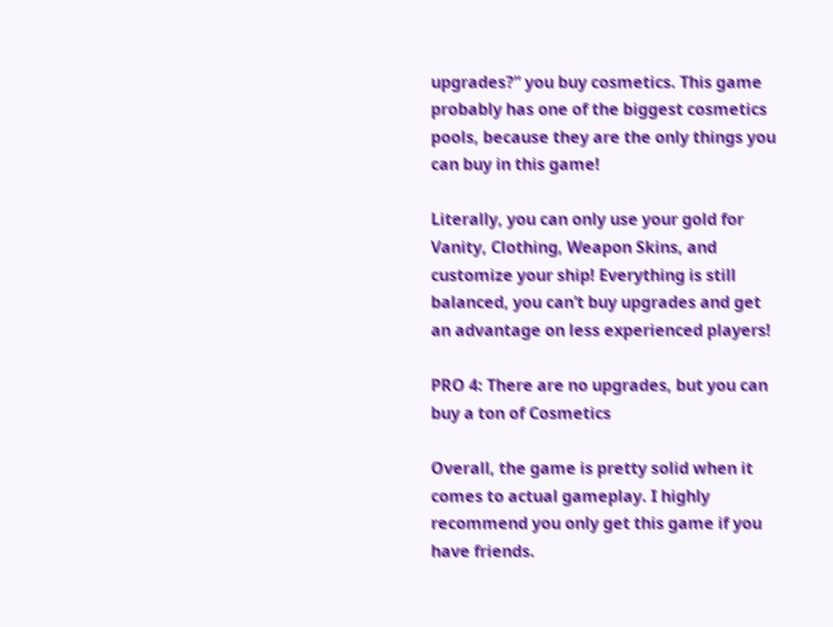upgrades?” you buy cosmetics. This game probably has one of the biggest cosmetics pools, because they are the only things you can buy in this game!

Literally, you can only use your gold for Vanity, Clothing, Weapon Skins, and customize your ship! Everything is still balanced, you can’t buy upgrades and get an advantage on less experienced players!

PRO 4: There are no upgrades, but you can buy a ton of Cosmetics

Overall, the game is pretty solid when it comes to actual gameplay. I highly recommend you only get this game if you have friends.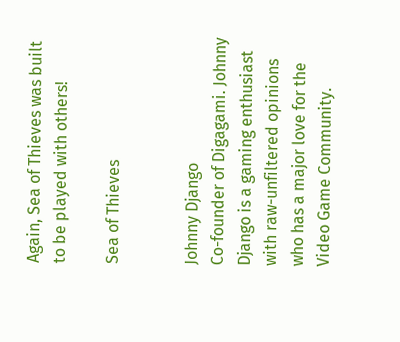Again, Sea of Thieves was built to be played with others!

Sea of Thieves


Johnny Django
Co-founder of Digagami. Johnny Django is a gaming enthusiast with raw-unfiltered opinions who has a major love for the Video Game Community.